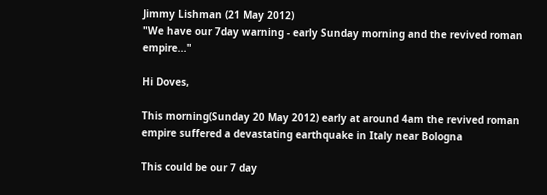Jimmy Lishman (21 May 2012)
"We have our 7day warning - early Sunday morning and the revived roman empire..."

Hi Doves,

This morning(Sunday 20 May 2012) early at around 4am the revived roman empire suffered a devastating earthquake in Italy near Bologna

This could be our 7 day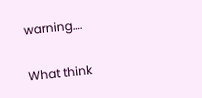warning….

What think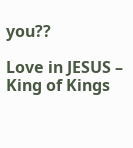you??

Love in JESUS – King of Kings